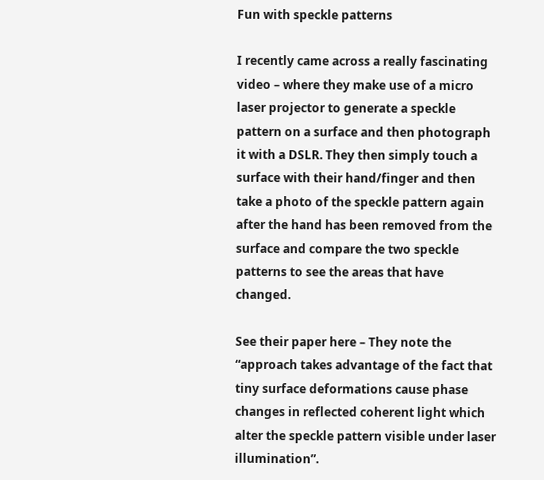Fun with speckle patterns

I recently came across a really fascinating video – where they make use of a micro laser projector to generate a speckle pattern on a surface and then photograph it with a DSLR. They then simply touch a surface with their hand/finger and then take a photo of the speckle pattern again after the hand has been removed from the surface and compare the two speckle patterns to see the areas that have changed.

See their paper here – They note the “approach takes advantage of the fact that tiny surface deformations cause phase changes in reflected coherent light which alter the speckle pattern visible under laser illumination”.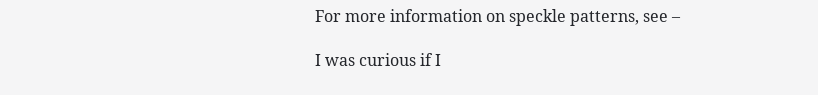For more information on speckle patterns, see –

I was curious if I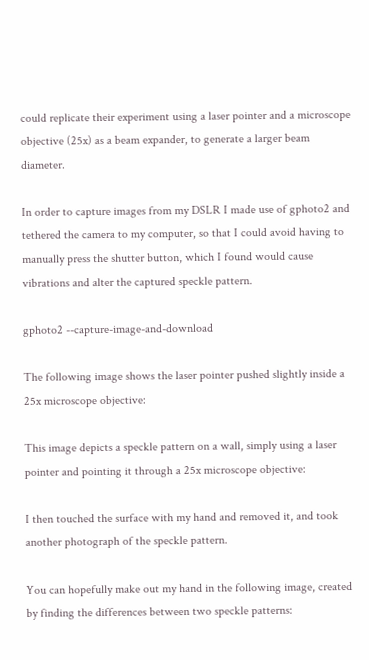could replicate their experiment using a laser pointer and a microscope objective (25x) as a beam expander, to generate a larger beam diameter.

In order to capture images from my DSLR I made use of gphoto2 and tethered the camera to my computer, so that I could avoid having to manually press the shutter button, which I found would cause vibrations and alter the captured speckle pattern.

gphoto2 --capture-image-and-download

The following image shows the laser pointer pushed slightly inside a 25x microscope objective:

This image depicts a speckle pattern on a wall, simply using a laser pointer and pointing it through a 25x microscope objective:

I then touched the surface with my hand and removed it, and took another photograph of the speckle pattern.

You can hopefully make out my hand in the following image, created by finding the differences between two speckle patterns: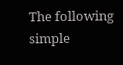The following simple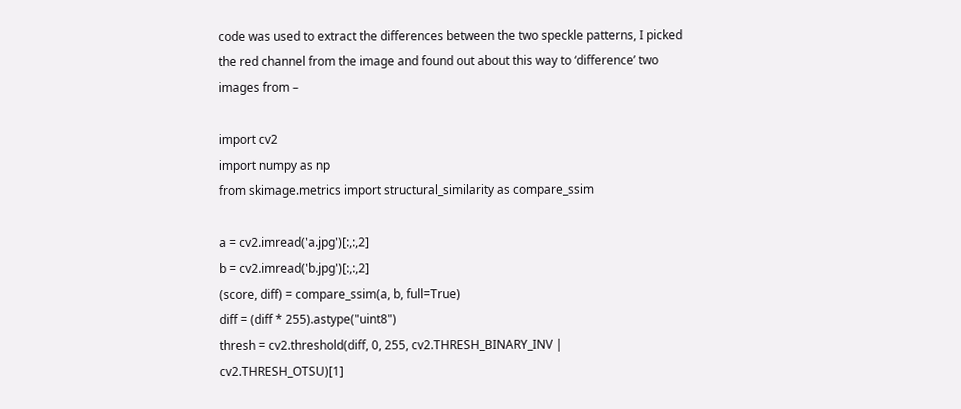code was used to extract the differences between the two speckle patterns, I picked the red channel from the image and found out about this way to ‘difference’ two images from –

import cv2
import numpy as np
from skimage.metrics import structural_similarity as compare_ssim

a = cv2.imread('a.jpg')[:,:,2]
b = cv2.imread('b.jpg')[:,:,2]
(score, diff) = compare_ssim(a, b, full=True)
diff = (diff * 255).astype("uint8")
thresh = cv2.threshold(diff, 0, 255, cv2.THRESH_BINARY_INV | cv2.THRESH_OTSU)[1]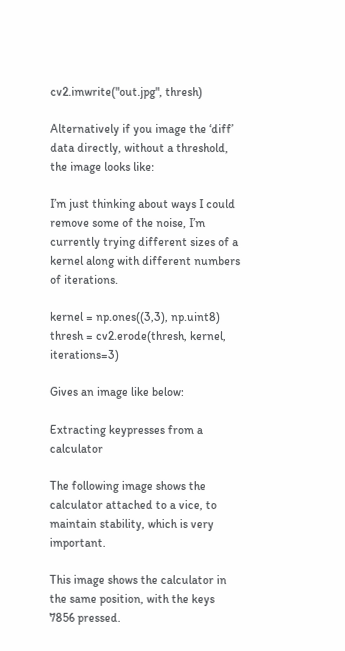cv2.imwrite("out.jpg", thresh)

Alternatively if you image the ‘diff’ data directly, without a threshold, the image looks like:

I’m just thinking about ways I could remove some of the noise, I’m currently trying different sizes of a kernel along with different numbers of iterations.

kernel = np.ones((3,3), np.uint8)
thresh = cv2.erode(thresh, kernel, iterations=3)

Gives an image like below:

Extracting keypresses from a calculator

The following image shows the calculator attached to a vice, to maintain stability, which is very important.

This image shows the calculator in the same position, with the keys 7856 pressed.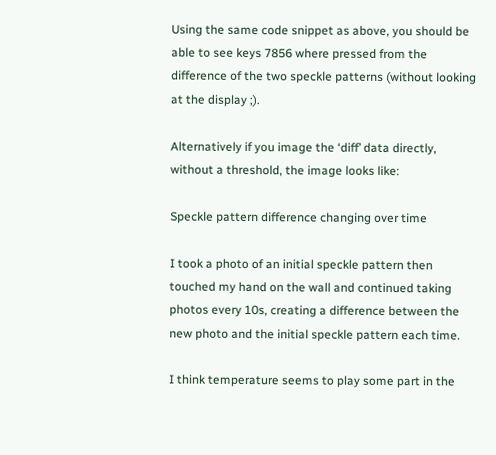Using the same code snippet as above, you should be able to see keys 7856 where pressed from the difference of the two speckle patterns (without looking at the display ;).

Alternatively if you image the ‘diff’ data directly, without a threshold, the image looks like:

Speckle pattern difference changing over time

I took a photo of an initial speckle pattern then touched my hand on the wall and continued taking photos every 10s, creating a difference between the new photo and the initial speckle pattern each time.

I think temperature seems to play some part in the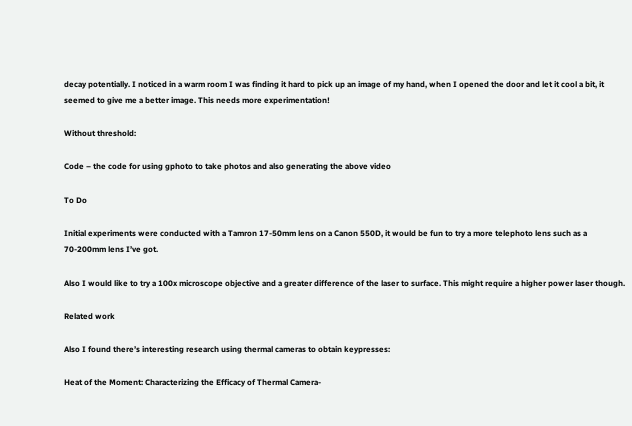decay potentially. I noticed in a warm room I was finding it hard to pick up an image of my hand, when I opened the door and let it cool a bit, it seemed to give me a better image. This needs more experimentation!

Without threshold:

Code – the code for using gphoto to take photos and also generating the above video

To Do

Initial experiments were conducted with a Tamron 17-50mm lens on a Canon 550D, it would be fun to try a more telephoto lens such as a 70-200mm lens I’ve got.

Also I would like to try a 100x microscope objective and a greater difference of the laser to surface. This might require a higher power laser though.

Related work

Also I found there’s interesting research using thermal cameras to obtain keypresses:

Heat of the Moment: Characterizing the Efficacy of Thermal Camera-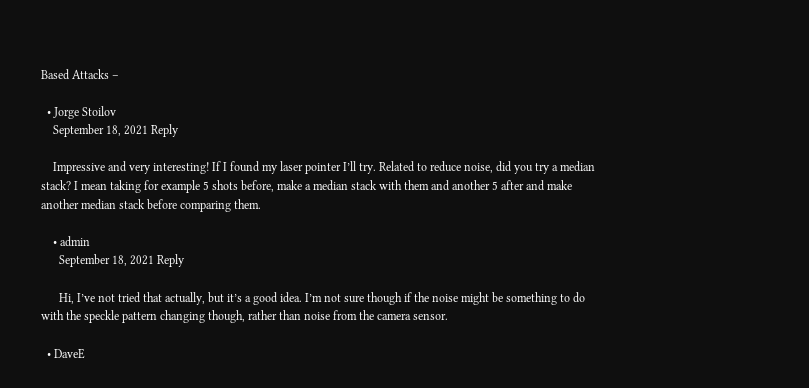Based Attacks –

  • Jorge Stoilov
    September 18, 2021 Reply

    Impressive and very interesting! If I found my laser pointer I’ll try. Related to reduce noise, did you try a median stack? I mean taking for example 5 shots before, make a median stack with them and another 5 after and make another median stack before comparing them.

    • admin
      September 18, 2021 Reply

      Hi, I’ve not tried that actually, but it’s a good idea. I’m not sure though if the noise might be something to do with the speckle pattern changing though, rather than noise from the camera sensor.

  • DaveE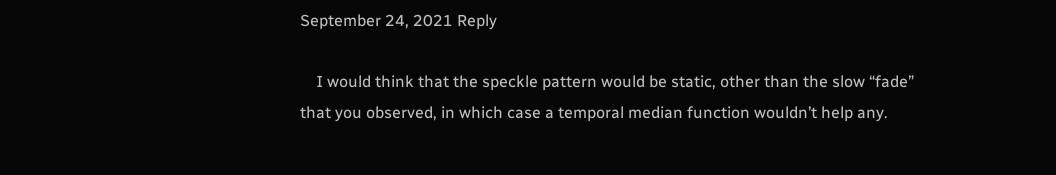September 24, 2021 Reply

    I would think that the speckle pattern would be static, other than the slow “fade” that you observed, in which case a temporal median function wouldn’t help any.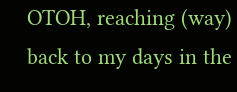OTOH, reaching (way) back to my days in the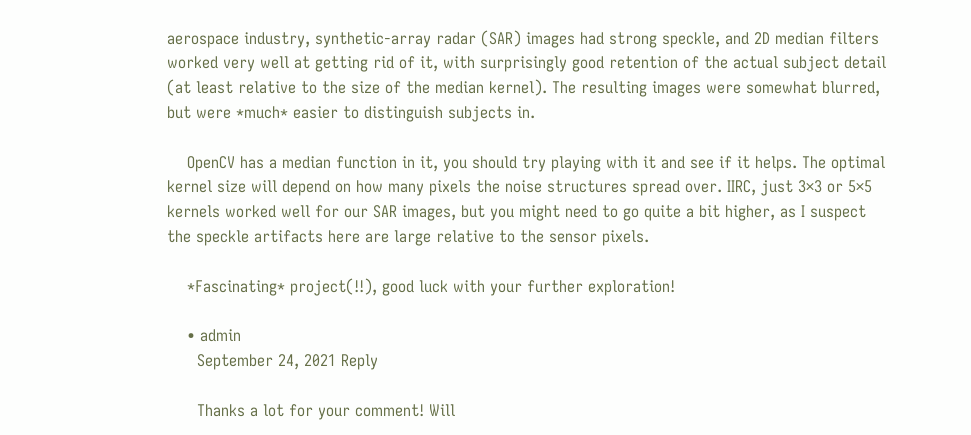aerospace industry, synthetic-array radar (SAR) images had strong speckle, and 2D median filters worked very well at getting rid of it, with surprisingly good retention of the actual subject detail (at least relative to the size of the median kernel). The resulting images were somewhat blurred, but were *much* easier to distinguish subjects in.

    OpenCV has a median function in it, you should try playing with it and see if it helps. The optimal kernel size will depend on how many pixels the noise structures spread over. IIRC, just 3×3 or 5×5 kernels worked well for our SAR images, but you might need to go quite a bit higher, as I suspect the speckle artifacts here are large relative to the sensor pixels.

    *Fascinating* project(!!), good luck with your further exploration!

    • admin
      September 24, 2021 Reply

      Thanks a lot for your comment! Will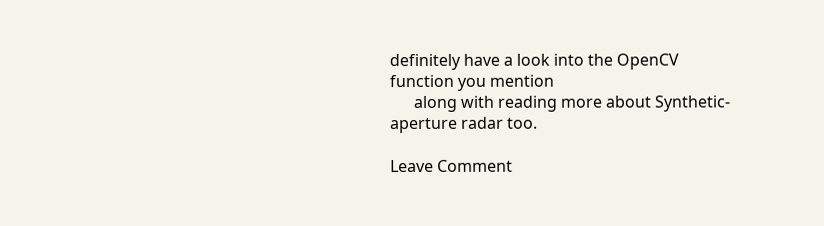definitely have a look into the OpenCV function you mention
      along with reading more about Synthetic-aperture radar too.

Leave Comment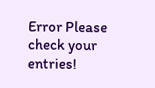Error Please check your entries!